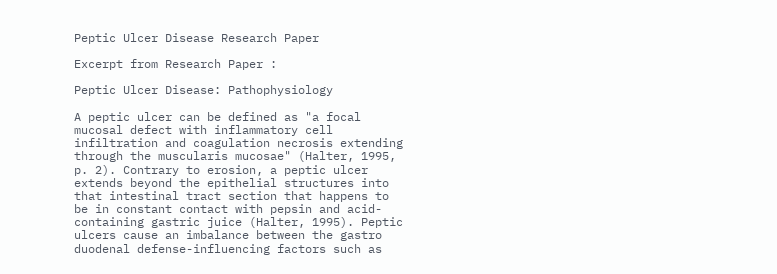Peptic Ulcer Disease Research Paper

Excerpt from Research Paper :

Peptic Ulcer Disease: Pathophysiology

A peptic ulcer can be defined as "a focal mucosal defect with inflammatory cell infiltration and coagulation necrosis extending through the muscularis mucosae" (Halter, 1995, p. 2). Contrary to erosion, a peptic ulcer extends beyond the epithelial structures into that intestinal tract section that happens to be in constant contact with pepsin and acid-containing gastric juice (Halter, 1995). Peptic ulcers cause an imbalance between the gastro duodenal defense-influencing factors such as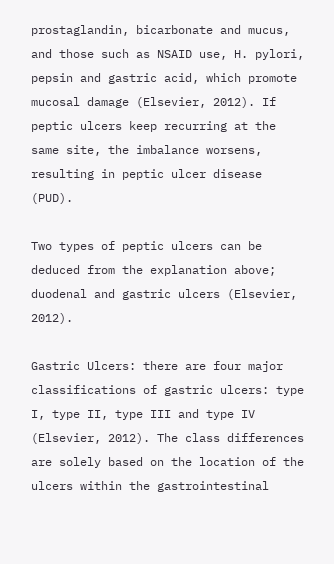prostaglandin, bicarbonate and mucus, and those such as NSAID use, H. pylori, pepsin and gastric acid, which promote mucosal damage (Elsevier, 2012). If peptic ulcers keep recurring at the same site, the imbalance worsens, resulting in peptic ulcer disease (PUD).

Two types of peptic ulcers can be deduced from the explanation above; duodenal and gastric ulcers (Elsevier, 2012).

Gastric Ulcers: there are four major classifications of gastric ulcers: type I, type II, type III and type IV (Elsevier, 2012). The class differences are solely based on the location of the ulcers within the gastrointestinal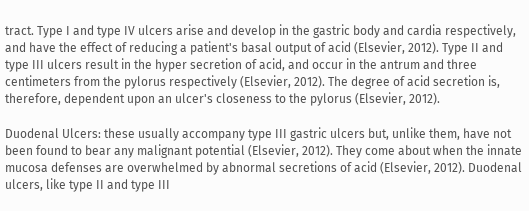tract. Type I and type IV ulcers arise and develop in the gastric body and cardia respectively, and have the effect of reducing a patient's basal output of acid (Elsevier, 2012). Type II and type III ulcers result in the hyper secretion of acid, and occur in the antrum and three centimeters from the pylorus respectively (Elsevier, 2012). The degree of acid secretion is, therefore, dependent upon an ulcer's closeness to the pylorus (Elsevier, 2012).

Duodenal Ulcers: these usually accompany type III gastric ulcers but, unlike them, have not been found to bear any malignant potential (Elsevier, 2012). They come about when the innate mucosa defenses are overwhelmed by abnormal secretions of acid (Elsevier, 2012). Duodenal ulcers, like type II and type III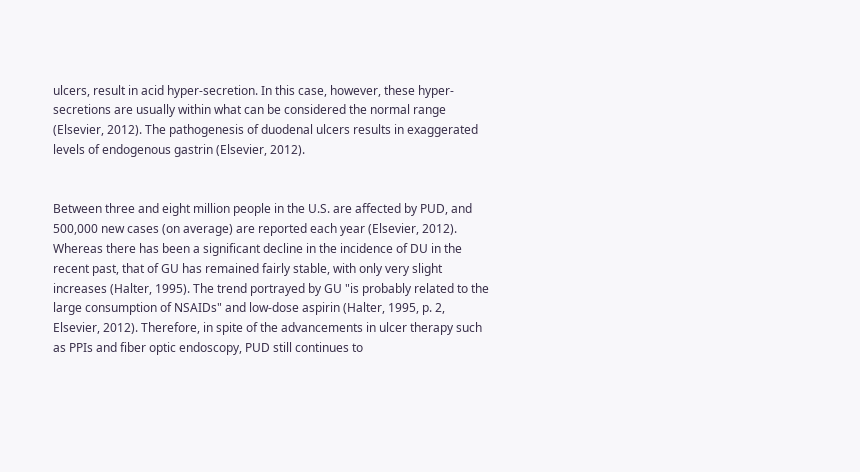ulcers, result in acid hyper-secretion. In this case, however, these hyper-secretions are usually within what can be considered the normal range (Elsevier, 2012). The pathogenesis of duodenal ulcers results in exaggerated levels of endogenous gastrin (Elsevier, 2012).


Between three and eight million people in the U.S. are affected by PUD, and 500,000 new cases (on average) are reported each year (Elsevier, 2012). Whereas there has been a significant decline in the incidence of DU in the recent past, that of GU has remained fairly stable, with only very slight increases (Halter, 1995). The trend portrayed by GU "is probably related to the large consumption of NSAIDs" and low-dose aspirin (Halter, 1995, p. 2, Elsevier, 2012). Therefore, in spite of the advancements in ulcer therapy such as PPIs and fiber optic endoscopy, PUD still continues to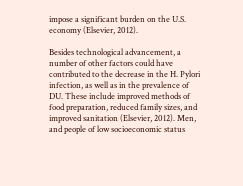impose a significant burden on the U.S. economy (Elsevier, 2012).

Besides technological advancement, a number of other factors could have contributed to the decrease in the H. Pylori infection, as well as in the prevalence of DU. These include improved methods of food preparation, reduced family sizes, and improved sanitation (Elsevier, 2012). Men, and people of low socioeconomic status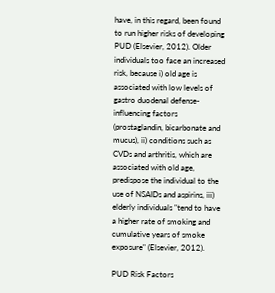have, in this regard, been found to run higher risks of developing PUD (Elsevier, 2012). Older individuals too face an increased risk, because i) old age is associated with low levels of gastro duodenal defense-influencing factors (prostaglandin, bicarbonate and mucus), ii) conditions such as CVDs and arthritis, which are associated with old age, predispose the individual to the use of NSAIDs and aspirins, iii) elderly individuals "tend to have a higher rate of smoking and cumulative years of smoke exposure" (Elsevier, 2012).

PUD Risk Factors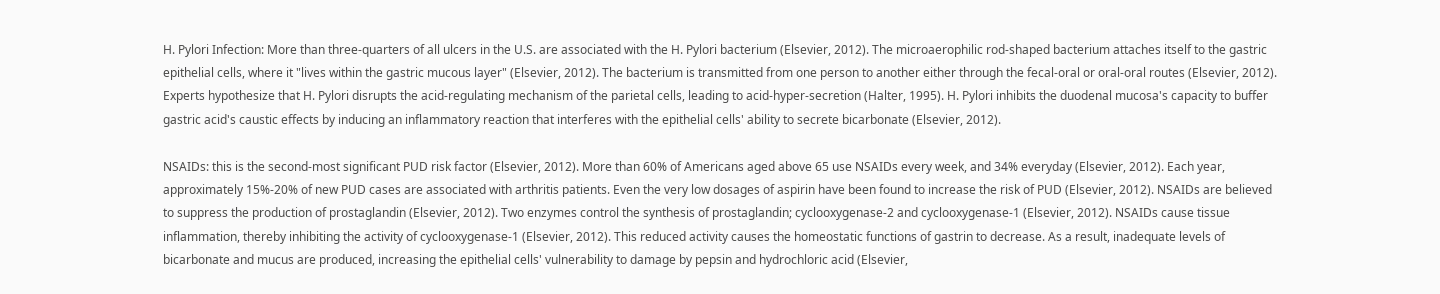H. Pylori Infection: More than three-quarters of all ulcers in the U.S. are associated with the H. Pylori bacterium (Elsevier, 2012). The microaerophilic rod-shaped bacterium attaches itself to the gastric epithelial cells, where it "lives within the gastric mucous layer" (Elsevier, 2012). The bacterium is transmitted from one person to another either through the fecal-oral or oral-oral routes (Elsevier, 2012). Experts hypothesize that H. Pylori disrupts the acid-regulating mechanism of the parietal cells, leading to acid-hyper-secretion (Halter, 1995). H. Pylori inhibits the duodenal mucosa's capacity to buffer gastric acid's caustic effects by inducing an inflammatory reaction that interferes with the epithelial cells' ability to secrete bicarbonate (Elsevier, 2012).

NSAIDs: this is the second-most significant PUD risk factor (Elsevier, 2012). More than 60% of Americans aged above 65 use NSAIDs every week, and 34% everyday (Elsevier, 2012). Each year, approximately 15%-20% of new PUD cases are associated with arthritis patients. Even the very low dosages of aspirin have been found to increase the risk of PUD (Elsevier, 2012). NSAIDs are believed to suppress the production of prostaglandin (Elsevier, 2012). Two enzymes control the synthesis of prostaglandin; cyclooxygenase-2 and cyclooxygenase-1 (Elsevier, 2012). NSAIDs cause tissue inflammation, thereby inhibiting the activity of cyclooxygenase-1 (Elsevier, 2012). This reduced activity causes the homeostatic functions of gastrin to decrease. As a result, inadequate levels of bicarbonate and mucus are produced, increasing the epithelial cells' vulnerability to damage by pepsin and hydrochloric acid (Elsevier,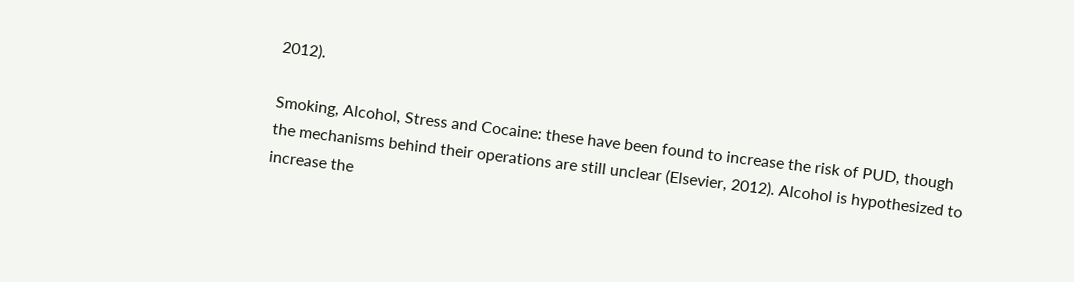2012).

Smoking, Alcohol, Stress and Cocaine: these have been found to increase the risk of PUD, though the mechanisms behind their operations are still unclear (Elsevier, 2012). Alcohol is hypothesized to increase the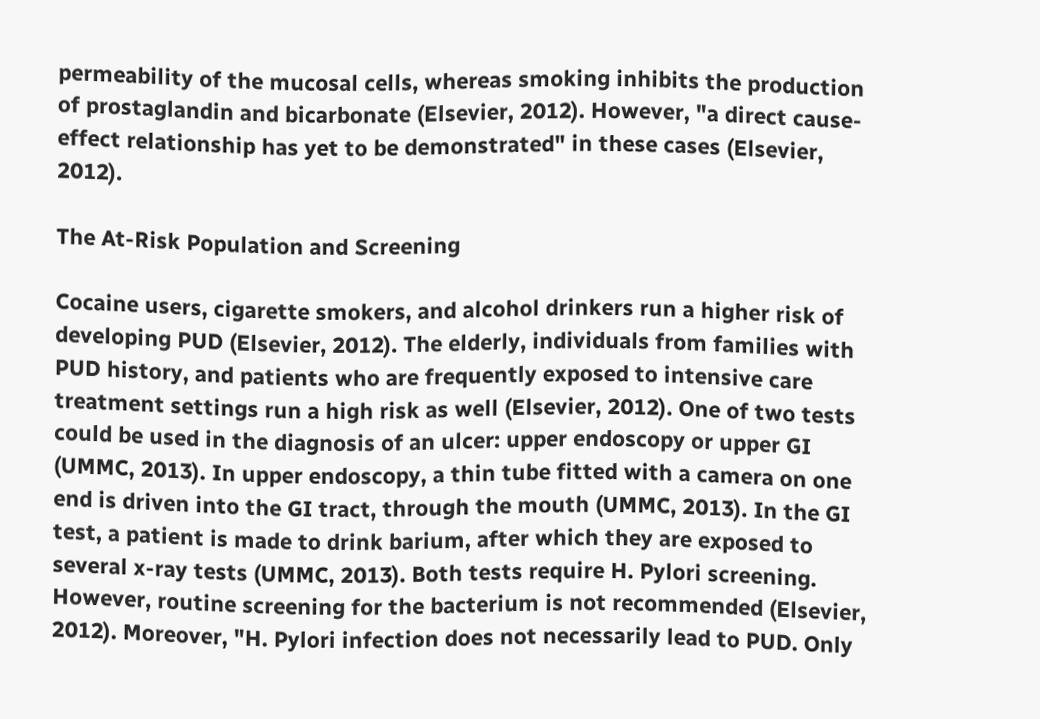permeability of the mucosal cells, whereas smoking inhibits the production of prostaglandin and bicarbonate (Elsevier, 2012). However, "a direct cause-effect relationship has yet to be demonstrated" in these cases (Elsevier, 2012).

The At-Risk Population and Screening

Cocaine users, cigarette smokers, and alcohol drinkers run a higher risk of developing PUD (Elsevier, 2012). The elderly, individuals from families with PUD history, and patients who are frequently exposed to intensive care treatment settings run a high risk as well (Elsevier, 2012). One of two tests could be used in the diagnosis of an ulcer: upper endoscopy or upper GI (UMMC, 2013). In upper endoscopy, a thin tube fitted with a camera on one end is driven into the GI tract, through the mouth (UMMC, 2013). In the GI test, a patient is made to drink barium, after which they are exposed to several x-ray tests (UMMC, 2013). Both tests require H. Pylori screening. However, routine screening for the bacterium is not recommended (Elsevier, 2012). Moreover, "H. Pylori infection does not necessarily lead to PUD. Only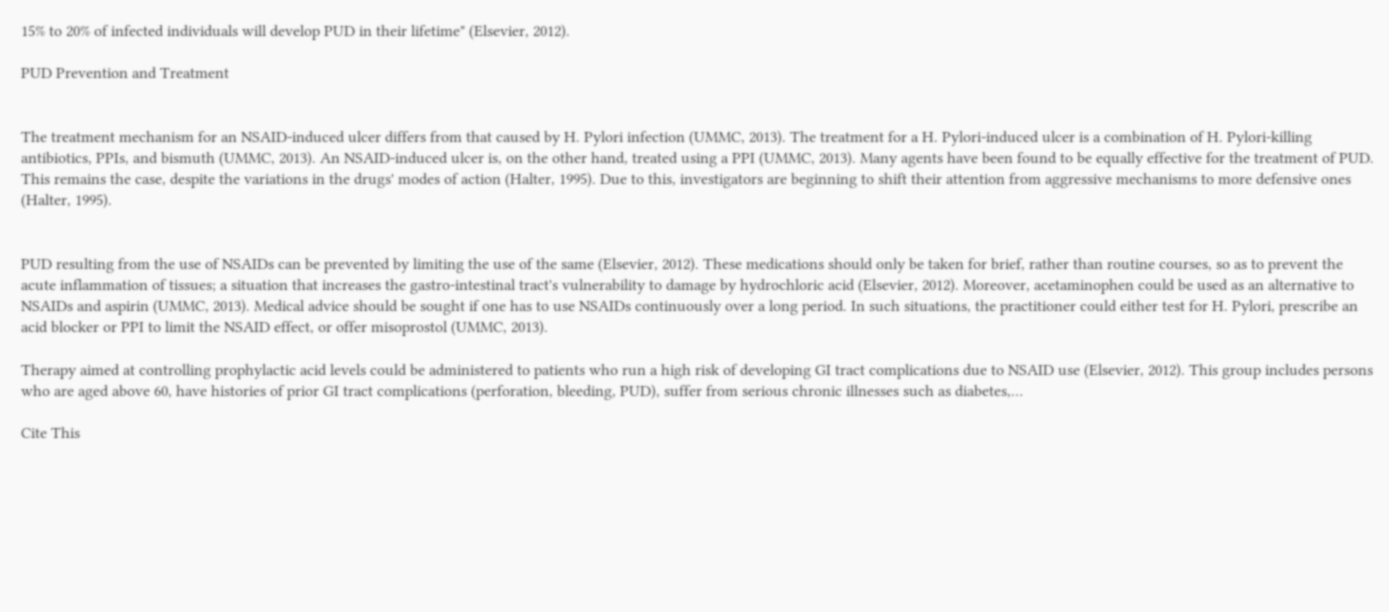15% to 20% of infected individuals will develop PUD in their lifetime" (Elsevier, 2012).

PUD Prevention and Treatment


The treatment mechanism for an NSAID-induced ulcer differs from that caused by H. Pylori infection (UMMC, 2013). The treatment for a H. Pylori-induced ulcer is a combination of H. Pylori-killing antibiotics, PPIs, and bismuth (UMMC, 2013). An NSAID-induced ulcer is, on the other hand, treated using a PPI (UMMC, 2013). Many agents have been found to be equally effective for the treatment of PUD. This remains the case, despite the variations in the drugs' modes of action (Halter, 1995). Due to this, investigators are beginning to shift their attention from aggressive mechanisms to more defensive ones (Halter, 1995).


PUD resulting from the use of NSAIDs can be prevented by limiting the use of the same (Elsevier, 2012). These medications should only be taken for brief, rather than routine courses, so as to prevent the acute inflammation of tissues; a situation that increases the gastro-intestinal tract's vulnerability to damage by hydrochloric acid (Elsevier, 2012). Moreover, acetaminophen could be used as an alternative to NSAIDs and aspirin (UMMC, 2013). Medical advice should be sought if one has to use NSAIDs continuously over a long period. In such situations, the practitioner could either test for H. Pylori, prescribe an acid blocker or PPI to limit the NSAID effect, or offer misoprostol (UMMC, 2013).

Therapy aimed at controlling prophylactic acid levels could be administered to patients who run a high risk of developing GI tract complications due to NSAID use (Elsevier, 2012). This group includes persons who are aged above 60, have histories of prior GI tract complications (perforation, bleeding, PUD), suffer from serious chronic illnesses such as diabetes,…

Cite This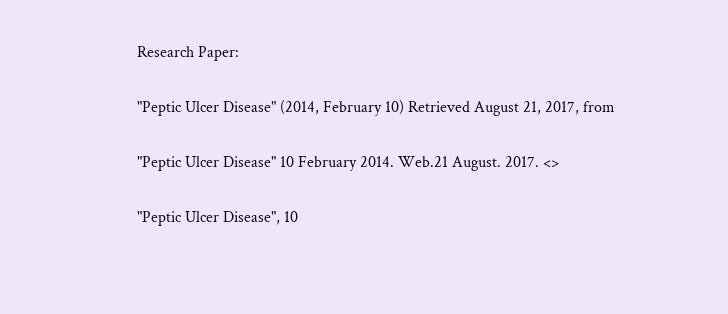Research Paper:

"Peptic Ulcer Disease" (2014, February 10) Retrieved August 21, 2017, from

"Peptic Ulcer Disease" 10 February 2014. Web.21 August. 2017. <>

"Peptic Ulcer Disease", 10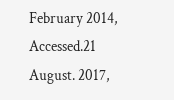February 2014, Accessed.21 August. 2017,